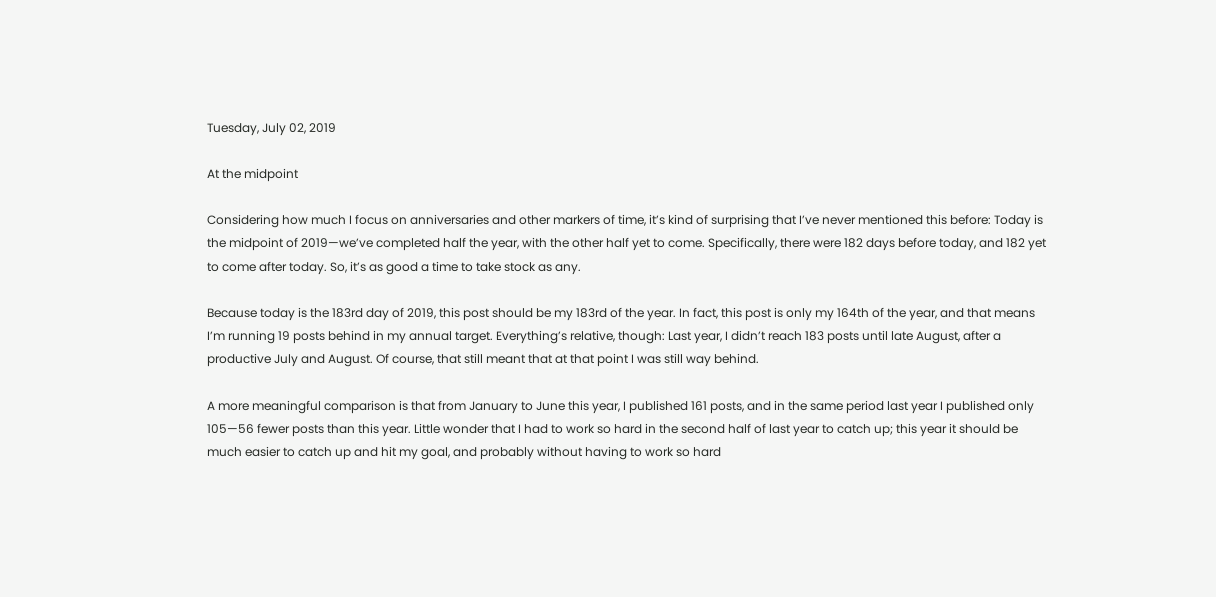Tuesday, July 02, 2019

At the midpoint

Considering how much I focus on anniversaries and other markers of time, it’s kind of surprising that I’ve never mentioned this before: Today is the midpoint of 2019—we’ve completed half the year, with the other half yet to come. Specifically, there were 182 days before today, and 182 yet to come after today. So, it’s as good a time to take stock as any.

Because today is the 183rd day of 2019, this post should be my 183rd of the year. In fact, this post is only my 164th of the year, and that means I’m running 19 posts behind in my annual target. Everything’s relative, though: Last year, I didn’t reach 183 posts until late August, after a productive July and August. Of course, that still meant that at that point I was still way behind.

A more meaningful comparison is that from January to June this year, I published 161 posts, and in the same period last year I published only 105—56 fewer posts than this year. Little wonder that I had to work so hard in the second half of last year to catch up; this year it should be much easier to catch up and hit my goal, and probably without having to work so hard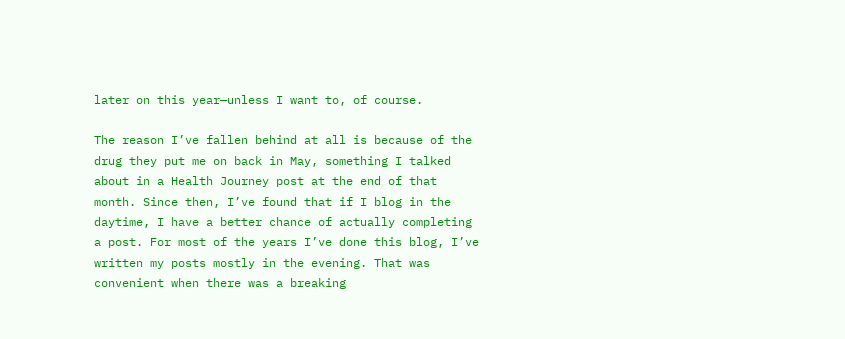later on this year—unless I want to, of course.

The reason I’ve fallen behind at all is because of the drug they put me on back in May, something I talked about in a Health Journey post at the end of that month. Since then, I’ve found that if I blog in the daytime, I have a better chance of actually completing a post. For most of the years I’ve done this blog, I’ve written my posts mostly in the evening. That was convenient when there was a breaking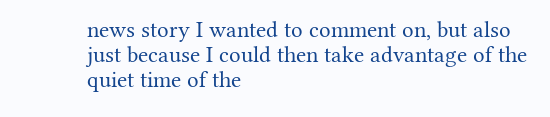news story I wanted to comment on, but also just because I could then take advantage of the quiet time of the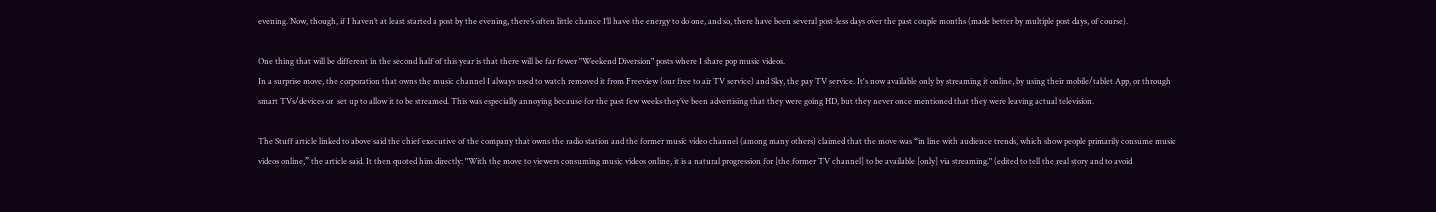evening. Now, though, if I haven’t at least started a post by the evening, there’s often little chance I’ll have the energy to do one, and so, there have been several post-less days over the past couple months (made better by multiple post days, of course).

One thing that will be different in the second half of this year is that there will be far fewer "Weekend Diversion" posts where I share pop music videos.
In a surprise move, the corporation that owns the music channel I always used to watch removed it from Freeview (our free to air TV service) and Sky, the pay TV service. It's now available only by streaming it online, by using their mobile/tablet App, or through smart TVs/devices or  set up to allow it to be streamed. This was especially annoying because for the past few weeks they’ve been advertising that they were going HD, but they never once mentioned that they were leaving actual television.

The Stuff article linked to above said the chief executive of the company that owns the radio station and the former music video channel (among many others) claimed that the move was “in line with audience trends, which show people primarily consume music videos online,” the article said. It then quoted him directly: "With the move to viewers consuming music videos online, it is a natural progression for [the former TV channel] to be available [only] via streaming." (edited to tell the real story and to avoid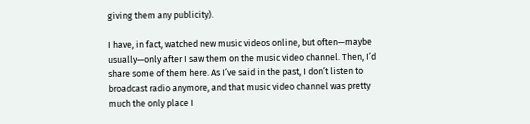giving them any publicity).

I have, in fact, watched new music videos online, but often—maybe usually—only after I saw them on the music video channel. Then, I’d share some of them here. As I’ve said in the past, I don’t listen to broadcast radio anymore, and that music video channel was pretty much the only place I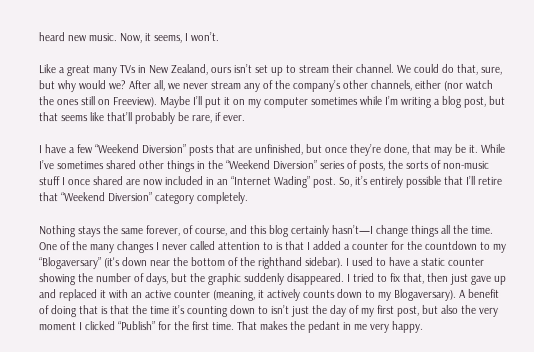heard new music. Now, it seems, I won’t.

Like a great many TVs in New Zealand, ours isn’t set up to stream their channel. We could do that, sure, but why would we? After all, we never stream any of the company’s other channels, either (nor watch the ones still on Freeview). Maybe I’ll put it on my computer sometimes while I’m writing a blog post, but that seems like that’ll probably be rare, if ever.

I have a few “Weekend Diversion” posts that are unfinished, but once they’re done, that may be it. While I’ve sometimes shared other things in the “Weekend Diversion” series of posts, the sorts of non-music stuff I once shared are now included in an “Internet Wading” post. So, it’s entirely possible that I’ll retire that “Weekend Diversion” category completely.

Nothing stays the same forever, of course, and this blog certainly hasn’t—I change things all the time. One of the many changes I never called attention to is that I added a counter for the countdown to my “Blogaversary” (it's down near the bottom of the righthand sidebar). I used to have a static counter showing the number of days, but the graphic suddenly disappeared. I tried to fix that, then just gave up and replaced it with an active counter (meaning, it actively counts down to my Blogaversary). A benefit of doing that is that the time it’s counting down to isn’t just the day of my first post, but also the very moment I clicked “Publish” for the first time. That makes the pedant in me very happy.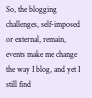So, the blogging challenges, self-imposed or external, remain, events make me change the way I blog, and yet I still find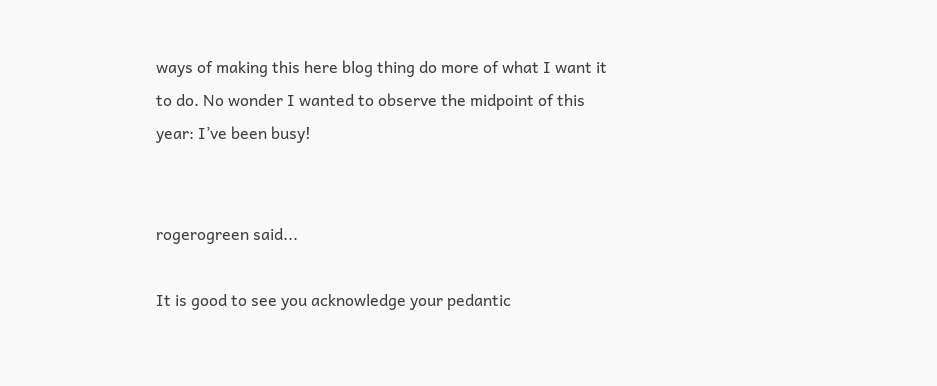ways of making this here blog thing do more of what I want it to do. No wonder I wanted to observe the midpoint of this year: I’ve been busy!


rogerogreen said...

It is good to see you acknowledge your pedantic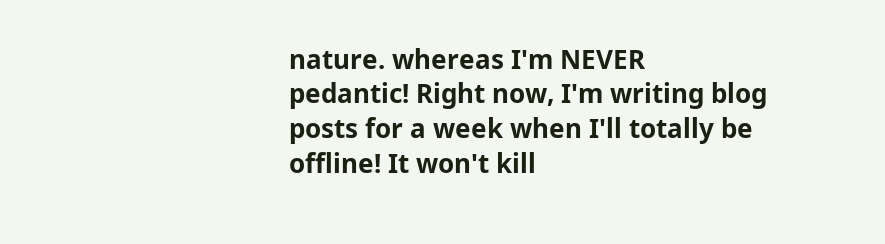nature. whereas I'm NEVER pedantic! Right now, I'm writing blog posts for a week when I'll totally be offline! It won't kill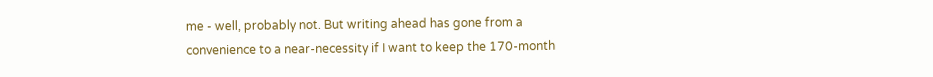me - well, probably not. But writing ahead has gone from a convenience to a near-necessity if I want to keep the 170-month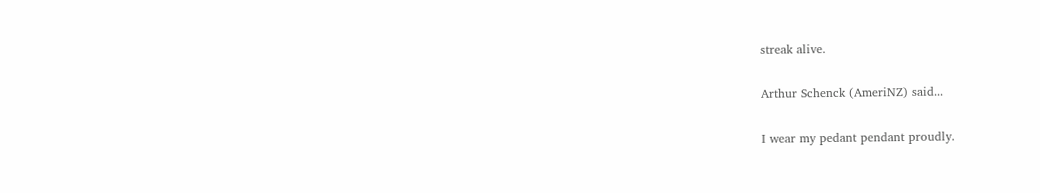streak alive.

Arthur Schenck (AmeriNZ) said...

I wear my pedant pendant proudly.